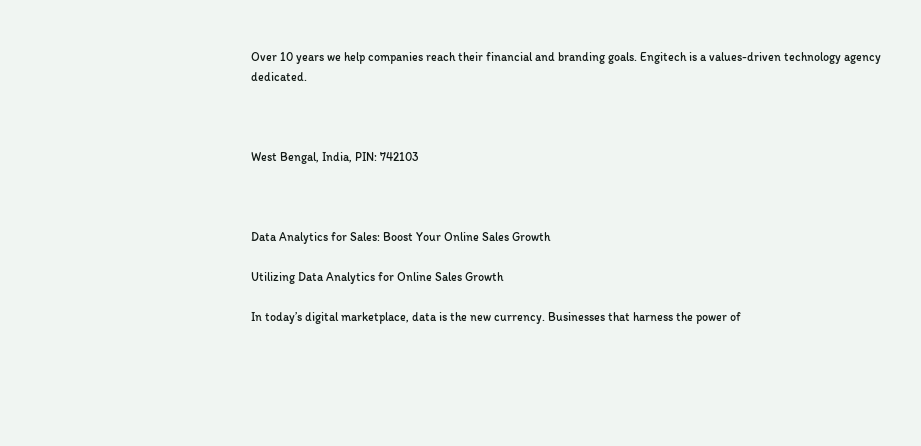Over 10 years we help companies reach their financial and branding goals. Engitech is a values-driven technology agency dedicated.



West Bengal, India, PIN: 742103



Data Analytics for Sales: Boost Your Online Sales Growth

Utilizing Data Analytics for Online Sales Growth

In today’s digital marketplace, data is the new currency. Businesses that harness the power of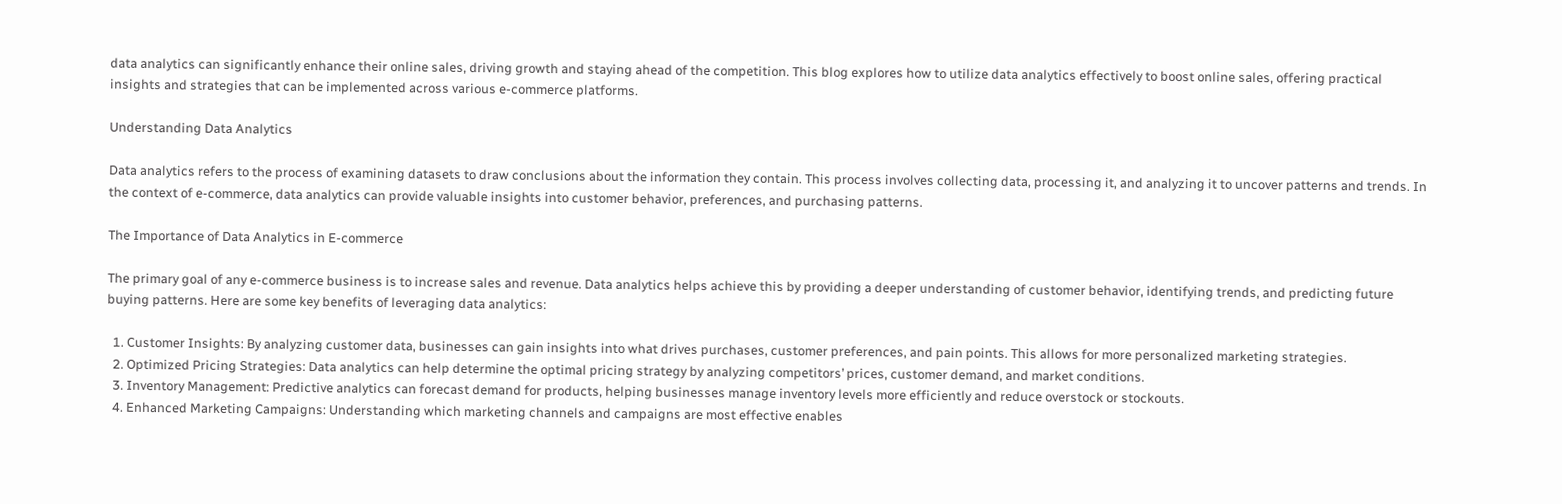data analytics can significantly enhance their online sales, driving growth and staying ahead of the competition. This blog explores how to utilize data analytics effectively to boost online sales, offering practical insights and strategies that can be implemented across various e-commerce platforms.

Understanding Data Analytics

Data analytics refers to the process of examining datasets to draw conclusions about the information they contain. This process involves collecting data, processing it, and analyzing it to uncover patterns and trends. In the context of e-commerce, data analytics can provide valuable insights into customer behavior, preferences, and purchasing patterns.

The Importance of Data Analytics in E-commerce

The primary goal of any e-commerce business is to increase sales and revenue. Data analytics helps achieve this by providing a deeper understanding of customer behavior, identifying trends, and predicting future buying patterns. Here are some key benefits of leveraging data analytics:

  1. Customer Insights: By analyzing customer data, businesses can gain insights into what drives purchases, customer preferences, and pain points. This allows for more personalized marketing strategies.
  2. Optimized Pricing Strategies: Data analytics can help determine the optimal pricing strategy by analyzing competitors’ prices, customer demand, and market conditions.
  3. Inventory Management: Predictive analytics can forecast demand for products, helping businesses manage inventory levels more efficiently and reduce overstock or stockouts.
  4. Enhanced Marketing Campaigns: Understanding which marketing channels and campaigns are most effective enables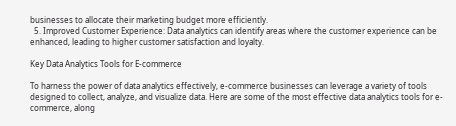businesses to allocate their marketing budget more efficiently.
  5. Improved Customer Experience: Data analytics can identify areas where the customer experience can be enhanced, leading to higher customer satisfaction and loyalty.

Key Data Analytics Tools for E-commerce

To harness the power of data analytics effectively, e-commerce businesses can leverage a variety of tools designed to collect, analyze, and visualize data. Here are some of the most effective data analytics tools for e-commerce, along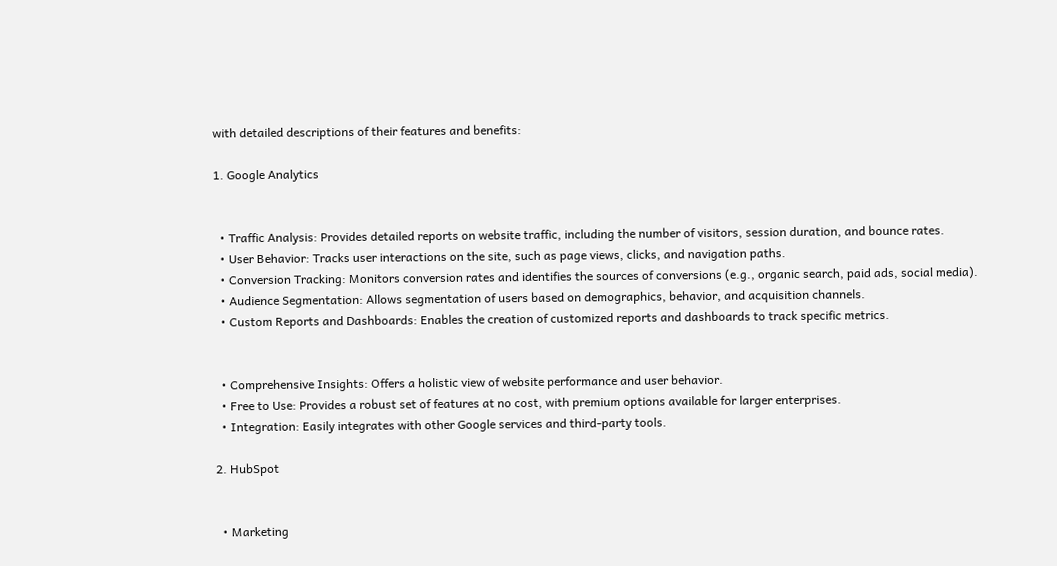with detailed descriptions of their features and benefits:

1. Google Analytics


  • Traffic Analysis: Provides detailed reports on website traffic, including the number of visitors, session duration, and bounce rates.
  • User Behavior: Tracks user interactions on the site, such as page views, clicks, and navigation paths.
  • Conversion Tracking: Monitors conversion rates and identifies the sources of conversions (e.g., organic search, paid ads, social media).
  • Audience Segmentation: Allows segmentation of users based on demographics, behavior, and acquisition channels.
  • Custom Reports and Dashboards: Enables the creation of customized reports and dashboards to track specific metrics.


  • Comprehensive Insights: Offers a holistic view of website performance and user behavior.
  • Free to Use: Provides a robust set of features at no cost, with premium options available for larger enterprises.
  • Integration: Easily integrates with other Google services and third-party tools.

2. HubSpot


  • Marketing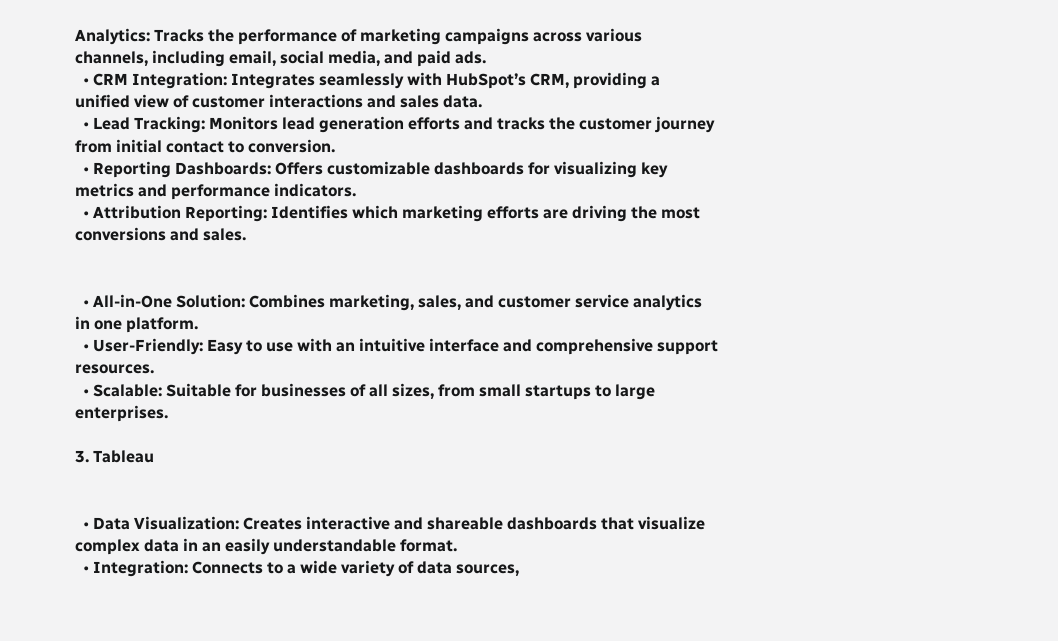Analytics: Tracks the performance of marketing campaigns across various channels, including email, social media, and paid ads.
  • CRM Integration: Integrates seamlessly with HubSpot’s CRM, providing a unified view of customer interactions and sales data.
  • Lead Tracking: Monitors lead generation efforts and tracks the customer journey from initial contact to conversion.
  • Reporting Dashboards: Offers customizable dashboards for visualizing key metrics and performance indicators.
  • Attribution Reporting: Identifies which marketing efforts are driving the most conversions and sales.


  • All-in-One Solution: Combines marketing, sales, and customer service analytics in one platform.
  • User-Friendly: Easy to use with an intuitive interface and comprehensive support resources.
  • Scalable: Suitable for businesses of all sizes, from small startups to large enterprises.

3. Tableau


  • Data Visualization: Creates interactive and shareable dashboards that visualize complex data in an easily understandable format.
  • Integration: Connects to a wide variety of data sources,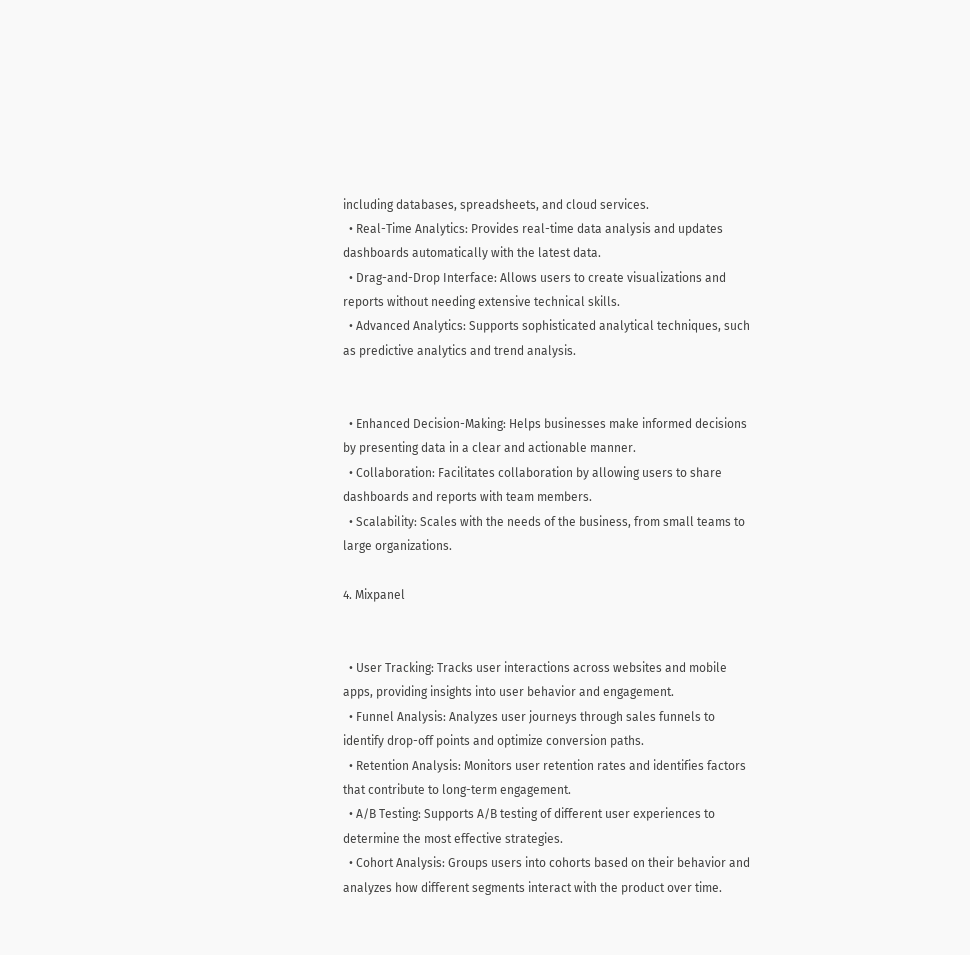including databases, spreadsheets, and cloud services.
  • Real-Time Analytics: Provides real-time data analysis and updates dashboards automatically with the latest data.
  • Drag-and-Drop Interface: Allows users to create visualizations and reports without needing extensive technical skills.
  • Advanced Analytics: Supports sophisticated analytical techniques, such as predictive analytics and trend analysis.


  • Enhanced Decision-Making: Helps businesses make informed decisions by presenting data in a clear and actionable manner.
  • Collaboration: Facilitates collaboration by allowing users to share dashboards and reports with team members.
  • Scalability: Scales with the needs of the business, from small teams to large organizations.

4. Mixpanel


  • User Tracking: Tracks user interactions across websites and mobile apps, providing insights into user behavior and engagement.
  • Funnel Analysis: Analyzes user journeys through sales funnels to identify drop-off points and optimize conversion paths.
  • Retention Analysis: Monitors user retention rates and identifies factors that contribute to long-term engagement.
  • A/B Testing: Supports A/B testing of different user experiences to determine the most effective strategies.
  • Cohort Analysis: Groups users into cohorts based on their behavior and analyzes how different segments interact with the product over time.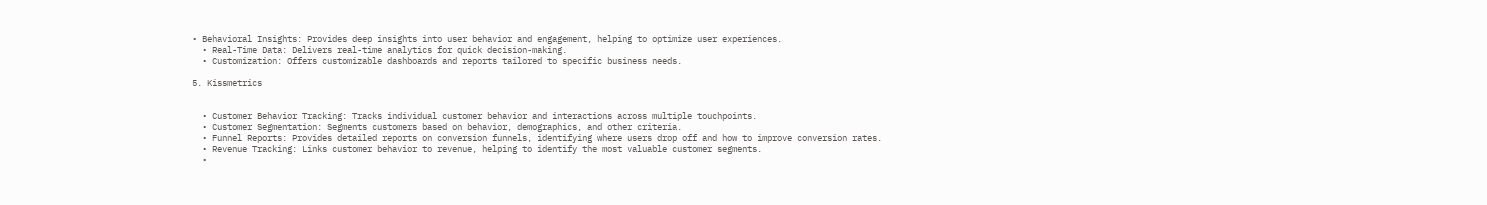• Behavioral Insights: Provides deep insights into user behavior and engagement, helping to optimize user experiences.
  • Real-Time Data: Delivers real-time analytics for quick decision-making.
  • Customization: Offers customizable dashboards and reports tailored to specific business needs.

5. Kissmetrics


  • Customer Behavior Tracking: Tracks individual customer behavior and interactions across multiple touchpoints.
  • Customer Segmentation: Segments customers based on behavior, demographics, and other criteria.
  • Funnel Reports: Provides detailed reports on conversion funnels, identifying where users drop off and how to improve conversion rates.
  • Revenue Tracking: Links customer behavior to revenue, helping to identify the most valuable customer segments.
  •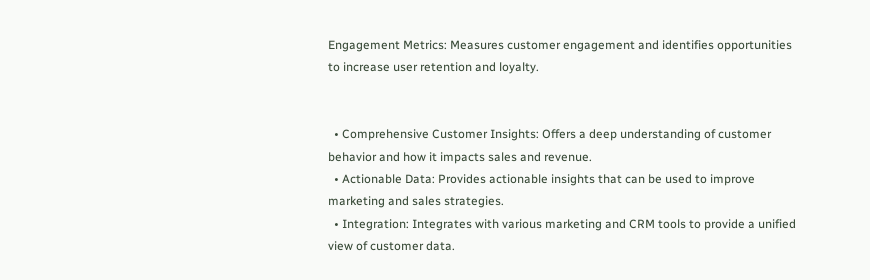Engagement Metrics: Measures customer engagement and identifies opportunities to increase user retention and loyalty.


  • Comprehensive Customer Insights: Offers a deep understanding of customer behavior and how it impacts sales and revenue.
  • Actionable Data: Provides actionable insights that can be used to improve marketing and sales strategies.
  • Integration: Integrates with various marketing and CRM tools to provide a unified view of customer data.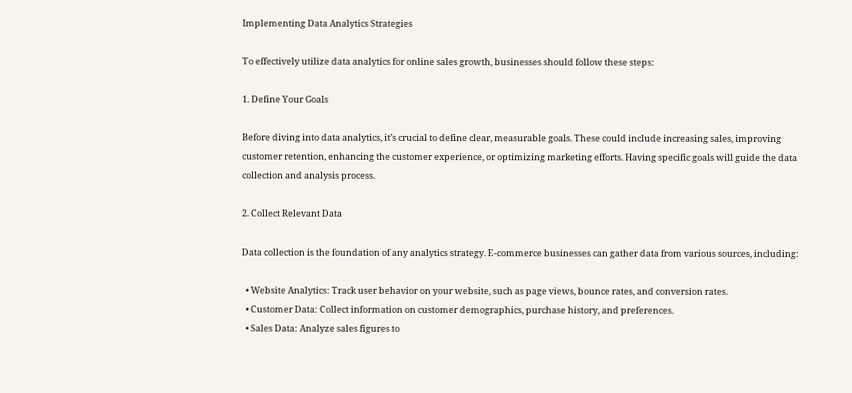Implementing Data Analytics Strategies

To effectively utilize data analytics for online sales growth, businesses should follow these steps:

1. Define Your Goals

Before diving into data analytics, it’s crucial to define clear, measurable goals. These could include increasing sales, improving customer retention, enhancing the customer experience, or optimizing marketing efforts. Having specific goals will guide the data collection and analysis process.

2. Collect Relevant Data

Data collection is the foundation of any analytics strategy. E-commerce businesses can gather data from various sources, including:

  • Website Analytics: Track user behavior on your website, such as page views, bounce rates, and conversion rates.
  • Customer Data: Collect information on customer demographics, purchase history, and preferences.
  • Sales Data: Analyze sales figures to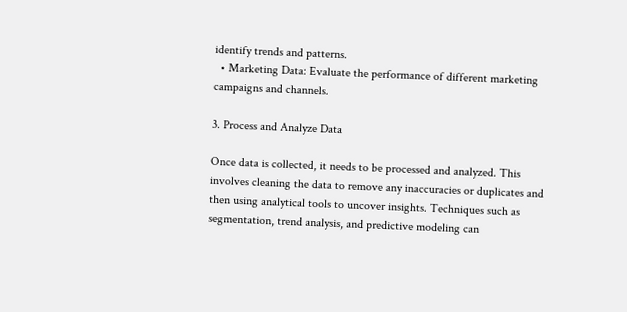identify trends and patterns.
  • Marketing Data: Evaluate the performance of different marketing campaigns and channels.

3. Process and Analyze Data

Once data is collected, it needs to be processed and analyzed. This involves cleaning the data to remove any inaccuracies or duplicates and then using analytical tools to uncover insights. Techniques such as segmentation, trend analysis, and predictive modeling can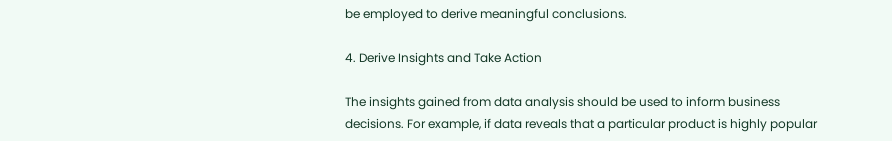be employed to derive meaningful conclusions.

4. Derive Insights and Take Action

The insights gained from data analysis should be used to inform business decisions. For example, if data reveals that a particular product is highly popular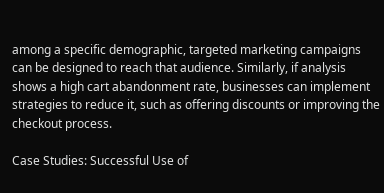among a specific demographic, targeted marketing campaigns can be designed to reach that audience. Similarly, if analysis shows a high cart abandonment rate, businesses can implement strategies to reduce it, such as offering discounts or improving the checkout process.

Case Studies: Successful Use of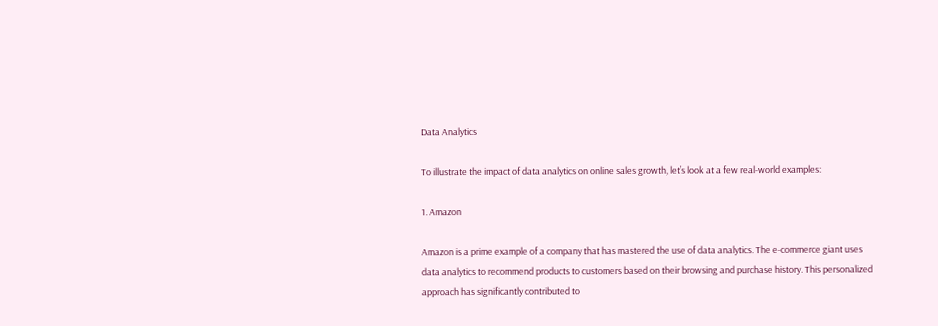Data Analytics

To illustrate the impact of data analytics on online sales growth, let’s look at a few real-world examples:

1. Amazon

Amazon is a prime example of a company that has mastered the use of data analytics. The e-commerce giant uses data analytics to recommend products to customers based on their browsing and purchase history. This personalized approach has significantly contributed to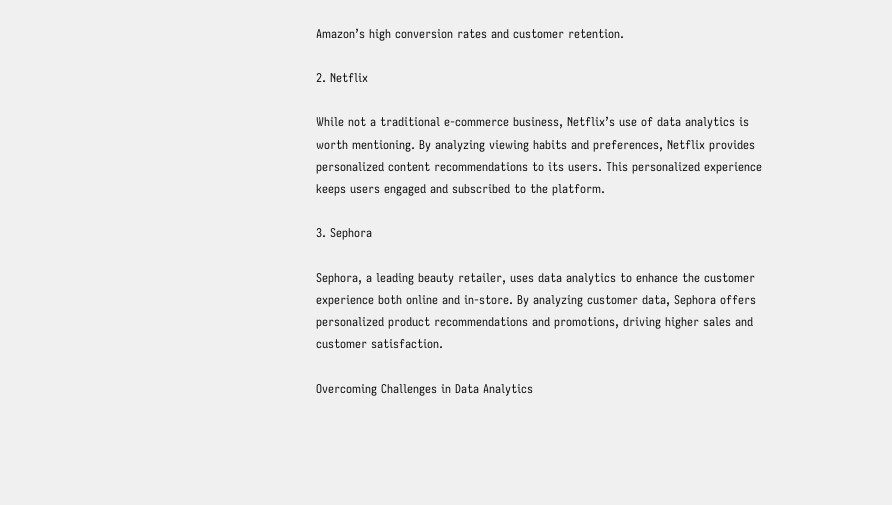Amazon’s high conversion rates and customer retention.

2. Netflix

While not a traditional e-commerce business, Netflix’s use of data analytics is worth mentioning. By analyzing viewing habits and preferences, Netflix provides personalized content recommendations to its users. This personalized experience keeps users engaged and subscribed to the platform.

3. Sephora

Sephora, a leading beauty retailer, uses data analytics to enhance the customer experience both online and in-store. By analyzing customer data, Sephora offers personalized product recommendations and promotions, driving higher sales and customer satisfaction.

Overcoming Challenges in Data Analytics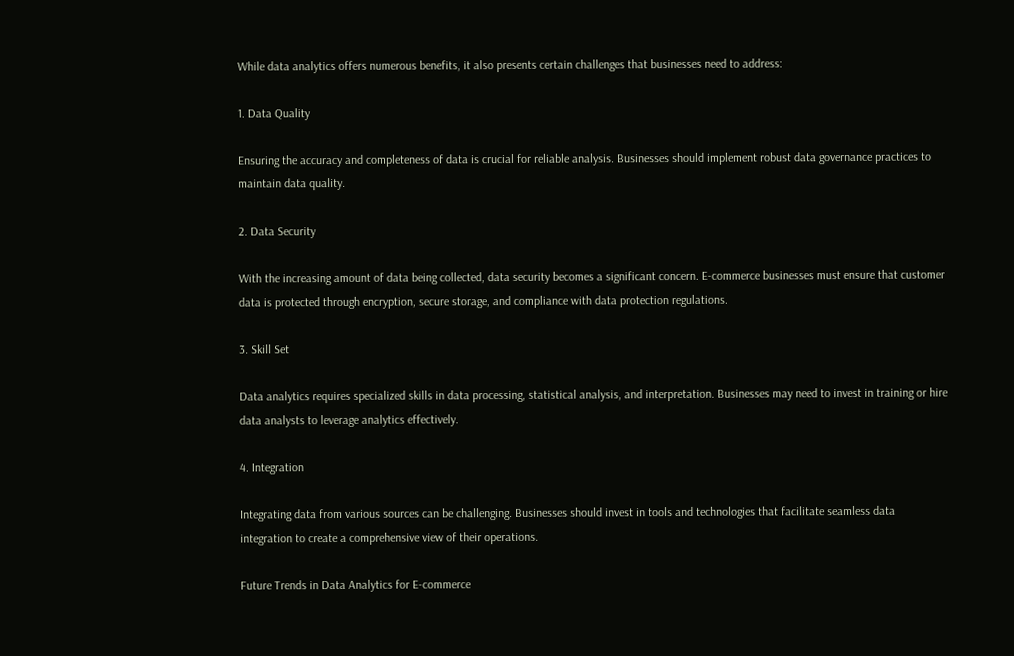While data analytics offers numerous benefits, it also presents certain challenges that businesses need to address:

1. Data Quality

Ensuring the accuracy and completeness of data is crucial for reliable analysis. Businesses should implement robust data governance practices to maintain data quality.

2. Data Security

With the increasing amount of data being collected, data security becomes a significant concern. E-commerce businesses must ensure that customer data is protected through encryption, secure storage, and compliance with data protection regulations.

3. Skill Set

Data analytics requires specialized skills in data processing, statistical analysis, and interpretation. Businesses may need to invest in training or hire data analysts to leverage analytics effectively.

4. Integration

Integrating data from various sources can be challenging. Businesses should invest in tools and technologies that facilitate seamless data integration to create a comprehensive view of their operations.

Future Trends in Data Analytics for E-commerce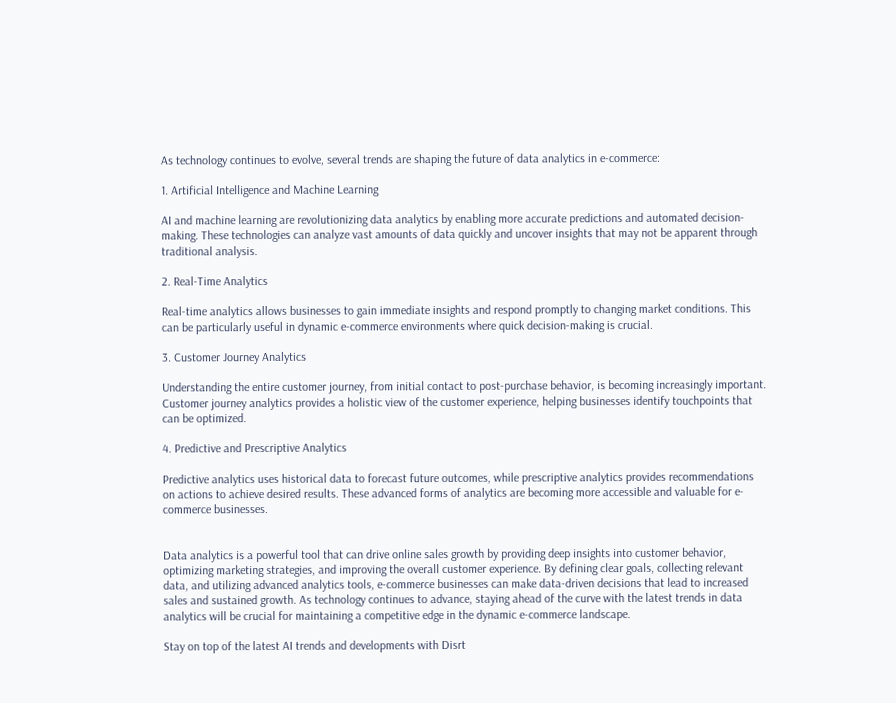As technology continues to evolve, several trends are shaping the future of data analytics in e-commerce:

1. Artificial Intelligence and Machine Learning

AI and machine learning are revolutionizing data analytics by enabling more accurate predictions and automated decision-making. These technologies can analyze vast amounts of data quickly and uncover insights that may not be apparent through traditional analysis.

2. Real-Time Analytics

Real-time analytics allows businesses to gain immediate insights and respond promptly to changing market conditions. This can be particularly useful in dynamic e-commerce environments where quick decision-making is crucial.

3. Customer Journey Analytics

Understanding the entire customer journey, from initial contact to post-purchase behavior, is becoming increasingly important. Customer journey analytics provides a holistic view of the customer experience, helping businesses identify touchpoints that can be optimized.

4. Predictive and Prescriptive Analytics

Predictive analytics uses historical data to forecast future outcomes, while prescriptive analytics provides recommendations on actions to achieve desired results. These advanced forms of analytics are becoming more accessible and valuable for e-commerce businesses.


Data analytics is a powerful tool that can drive online sales growth by providing deep insights into customer behavior, optimizing marketing strategies, and improving the overall customer experience. By defining clear goals, collecting relevant data, and utilizing advanced analytics tools, e-commerce businesses can make data-driven decisions that lead to increased sales and sustained growth. As technology continues to advance, staying ahead of the curve with the latest trends in data analytics will be crucial for maintaining a competitive edge in the dynamic e-commerce landscape.

Stay on top of the latest AI trends and developments with Disrt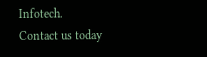Infotech. Contact us today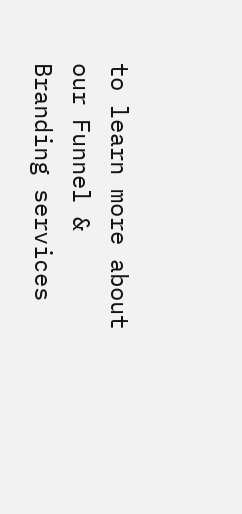to learn more about our Funnel & Branding services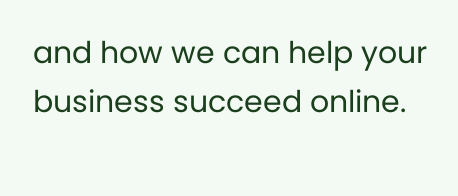and how we can help your business succeed online.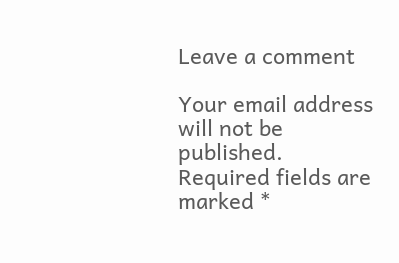Leave a comment

Your email address will not be published. Required fields are marked *